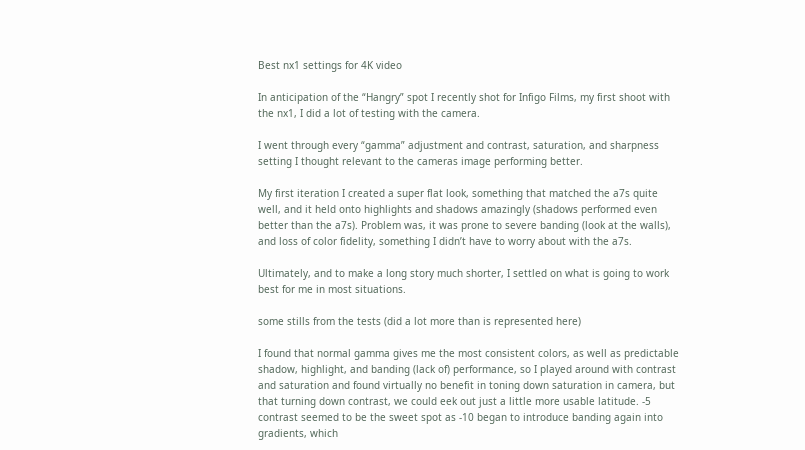Best nx1 settings for 4K video

In anticipation of the “Hangry” spot I recently shot for Infigo Films, my first shoot with the nx1, I did a lot of testing with the camera.

I went through every “gamma” adjustment and contrast, saturation, and sharpness setting I thought relevant to the cameras image performing better.

My first iteration I created a super flat look, something that matched the a7s quite well, and it held onto highlights and shadows amazingly (shadows performed even better than the a7s). Problem was, it was prone to severe banding (look at the walls), and loss of color fidelity, something I didn’t have to worry about with the a7s.

Ultimately, and to make a long story much shorter, I settled on what is going to work best for me in most situations.

some stills from the tests (did a lot more than is represented here)

I found that normal gamma gives me the most consistent colors, as well as predictable shadow, highlight, and banding (lack of) performance, so I played around with contrast and saturation and found virtually no benefit in toning down saturation in camera, but that turning down contrast, we could eek out just a little more usable latitude. -5 contrast seemed to be the sweet spot as -10 began to introduce banding again into gradients, which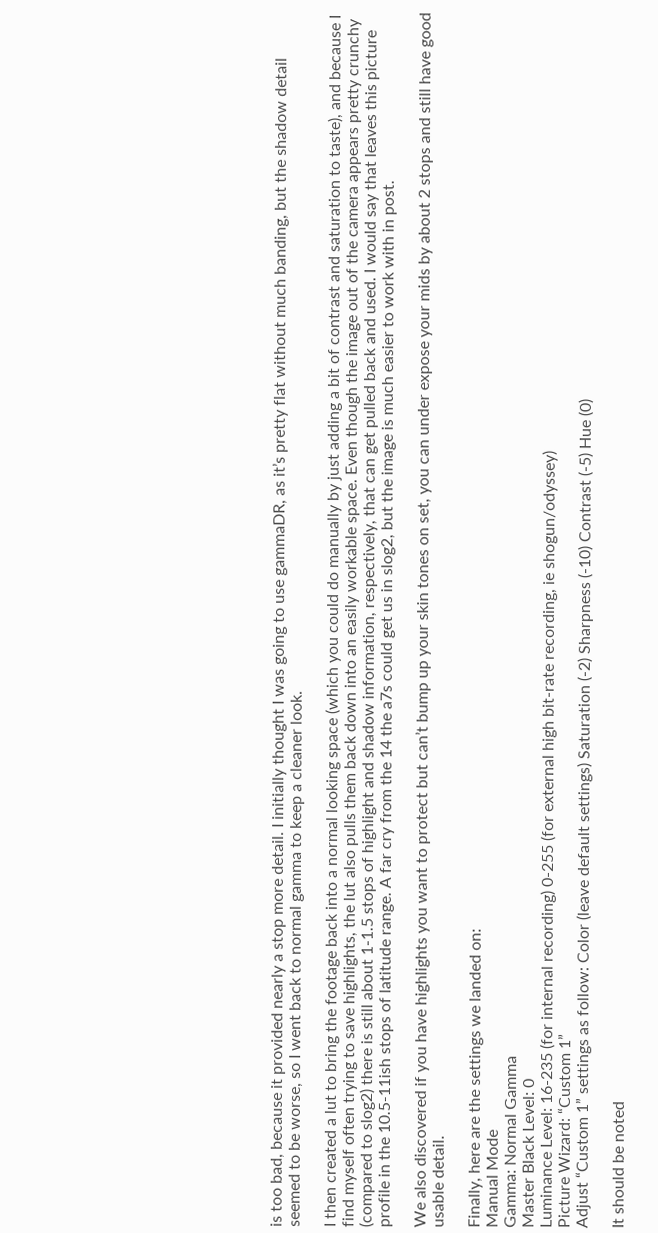is too bad, because it provided nearly a stop more detail. I initially thought I was going to use gammaDR, as it’s pretty flat without much banding, but the shadow detail seemed to be worse, so I went back to normal gamma to keep a cleaner look.

I then created a lut to bring the footage back into a normal looking space (which you could do manually by just adding a bit of contrast and saturation to taste), and because I find myself often trying to save highlights, the lut also pulls them back down into an easily workable space. Even though the image out of the camera appears pretty crunchy (compared to slog2) there is still about 1-1.5 stops of highlight and shadow information, respectively, that can get pulled back and used. I would say that leaves this picture profile in the 10.5-11ish stops of latitude range. A far cry from the 14 the a7s could get us in slog2, but the image is much easier to work with in post.

We also discovered if you have highlights you want to protect but can’t bump up your skin tones on set, you can under expose your mids by about 2 stops and still have good usable detail.

Finally, here are the settings we landed on:
Manual Mode
Gamma: Normal Gamma
Master Black Level: 0
Luminance Level: 16-235 (for internal recording) 0-255 (for external high bit-rate recording, ie shogun/odyssey)
Picture Wizard: “Custom 1”
Adjust “Custom 1” settings as follow: Color (leave default settings) Saturation (-2) Sharpness (-10) Contrast (-5) Hue (0)

It should be noted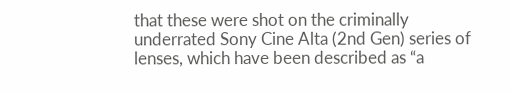that these were shot on the criminally underrated Sony Cine Alta (2nd Gen) series of lenses, which have been described as “a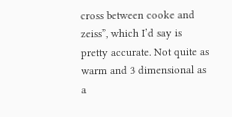cross between cooke and zeiss”, which I’d say is pretty accurate. Not quite as warm and 3 dimensional as a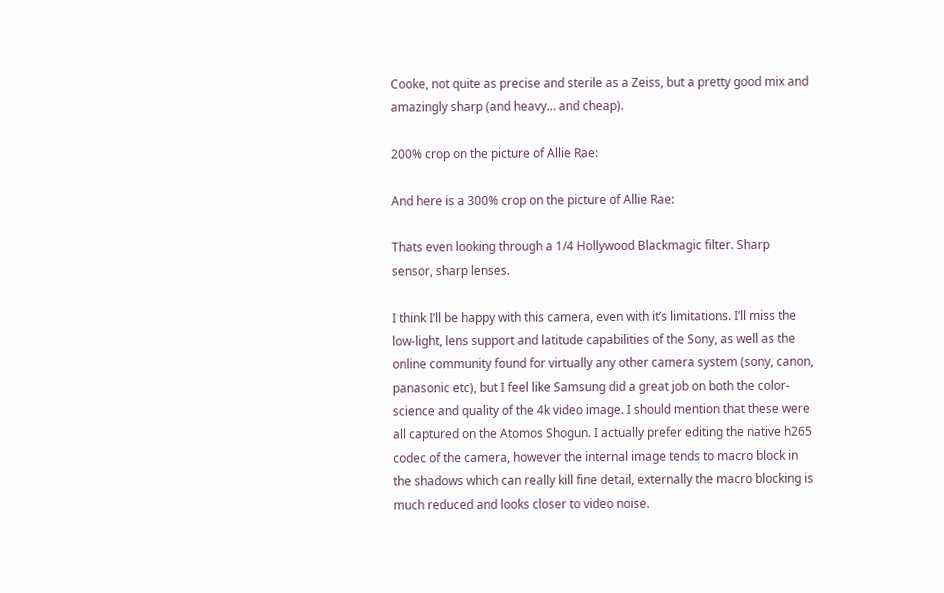Cooke, not quite as precise and sterile as a Zeiss, but a pretty good mix and amazingly sharp (and heavy… and cheap).

200% crop on the picture of Allie Rae:

And here is a 300% crop on the picture of Allie Rae:

Thats even looking through a 1/4 Hollywood Blackmagic filter. Sharp sensor, sharp lenses.

I think I’ll be happy with this camera, even with it’s limitations. I’ll miss the low-light, lens support and latitude capabilities of the Sony, as well as the online community found for virtually any other camera system (sony, canon, panasonic etc), but I feel like Samsung did a great job on both the color-science and quality of the 4k video image. I should mention that these were all captured on the Atomos Shogun. I actually prefer editing the native h265 codec of the camera, however the internal image tends to macro block in the shadows which can really kill fine detail, externally the macro blocking is much reduced and looks closer to video noise.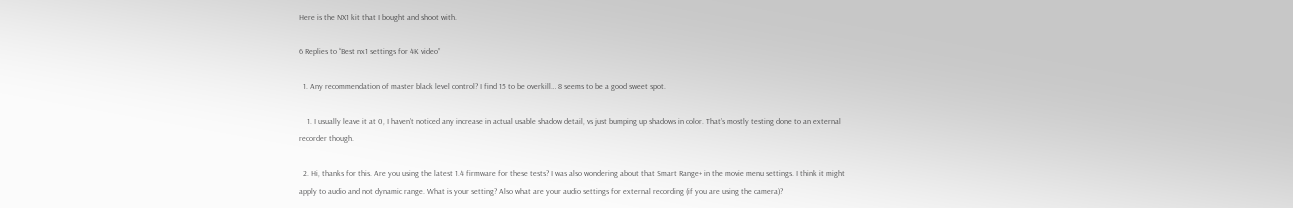Here is the NX1 kit that I bought and shoot with.

6 Replies to “Best nx1 settings for 4K video”

  1. Any recommendation of master black level control? I find 15 to be overkill… 8 seems to be a good sweet spot.

    1. I usually leave it at 0, I haven’t noticed any increase in actual usable shadow detail, vs just bumping up shadows in color. That’s mostly testing done to an external recorder though.

  2. Hi, thanks for this. Are you using the latest 1.4 firmware for these tests? I was also wondering about that Smart Range+ in the movie menu settings. I think it might apply to audio and not dynamic range. What is your setting? Also what are your audio settings for external recording (if you are using the camera)?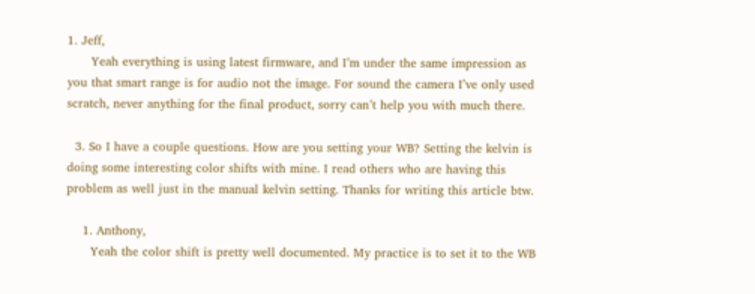1. Jeff,
      Yeah everything is using latest firmware, and I’m under the same impression as you that smart range is for audio not the image. For sound the camera I’ve only used scratch, never anything for the final product, sorry can’t help you with much there.

  3. So I have a couple questions. How are you setting your WB? Setting the kelvin is doing some interesting color shifts with mine. I read others who are having this problem as well just in the manual kelvin setting. Thanks for writing this article btw.

    1. Anthony,
      Yeah the color shift is pretty well documented. My practice is to set it to the WB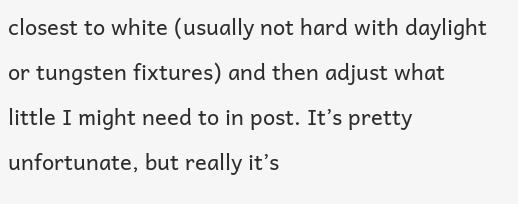closest to white (usually not hard with daylight or tungsten fixtures) and then adjust what little I might need to in post. It’s pretty unfortunate, but really it’s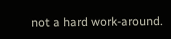not a hard work-around.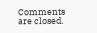Comments are closed.